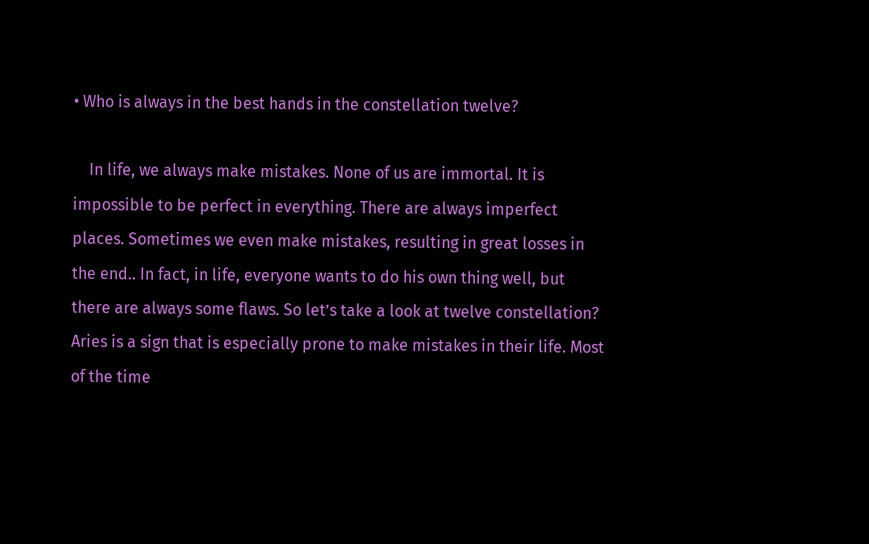• Who is always in the best hands in the constellation twelve?

    In life, we always make mistakes. None of us are immortal. It is impossible to be perfect in everything. There are always imperfect places. Sometimes we even make mistakes, resulting in great losses in the end.. In fact, in life, everyone wants to do his own thing well, but there are always some flaws. So let’s take a look at twelve constellation?   Aries is a sign that is especially prone to make mistakes in their life. Most of the time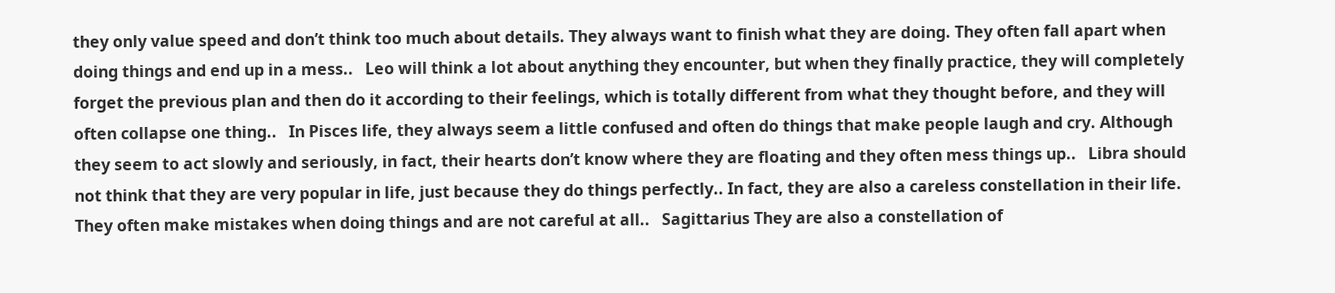they only value speed and don’t think too much about details. They always want to finish what they are doing. They often fall apart when doing things and end up in a mess..   Leo will think a lot about anything they encounter, but when they finally practice, they will completely forget the previous plan and then do it according to their feelings, which is totally different from what they thought before, and they will often collapse one thing..   In Pisces life, they always seem a little confused and often do things that make people laugh and cry. Although they seem to act slowly and seriously, in fact, their hearts don’t know where they are floating and they often mess things up..   Libra should not think that they are very popular in life, just because they do things perfectly.. In fact, they are also a careless constellation in their life. They often make mistakes when doing things and are not careful at all..   Sagittarius They are also a constellation of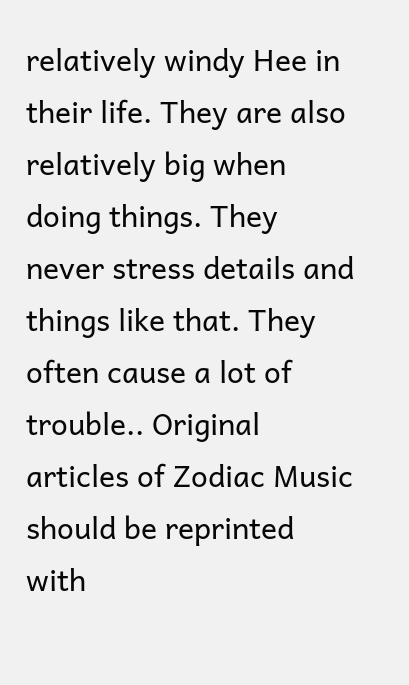relatively windy Hee in their life. They are also relatively big when doing things. They never stress details and things like that. They often cause a lot of trouble.. Original articles of Zodiac Music should be reprinted with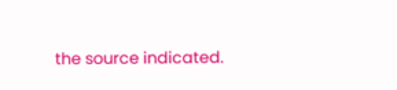the source indicated.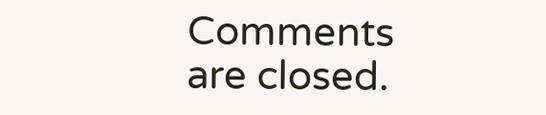Comments are closed.